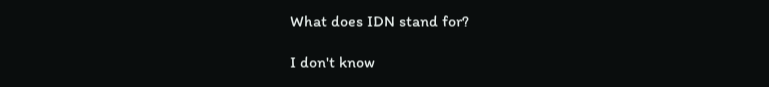What does IDN stand for?

I don't know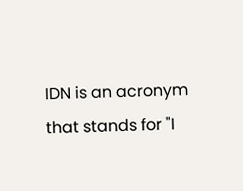IDN is an acronym that stands for "I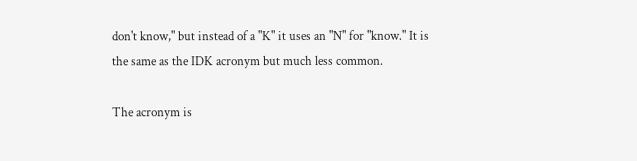don't know," but instead of a "K" it uses an "N" for "know." It is the same as the IDK acronym but much less common.

The acronym is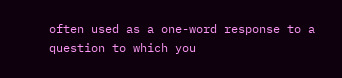often used as a one-word response to a question to which you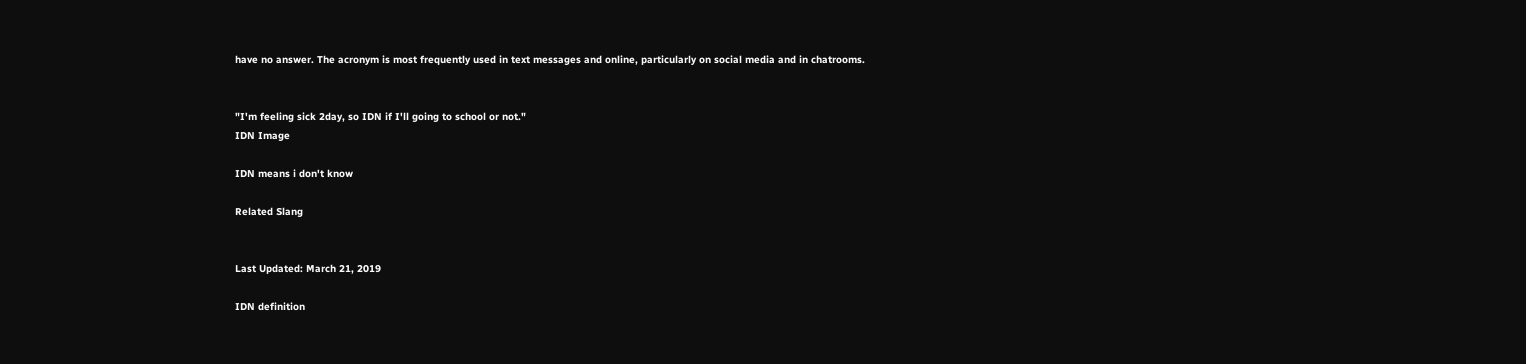have no answer. The acronym is most frequently used in text messages and online, particularly on social media and in chatrooms.


"I'm feeling sick 2day, so IDN if I'll going to school or not."
IDN Image

IDN means i don't know

Related Slang


Last Updated: March 21, 2019

IDN definition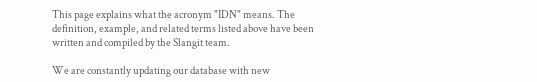This page explains what the acronym "IDN" means. The definition, example, and related terms listed above have been written and compiled by the Slangit team.

We are constantly updating our database with new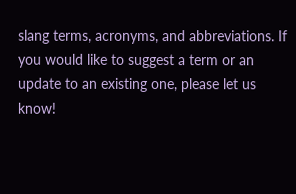slang terms, acronyms, and abbreviations. If you would like to suggest a term or an update to an existing one, please let us know!